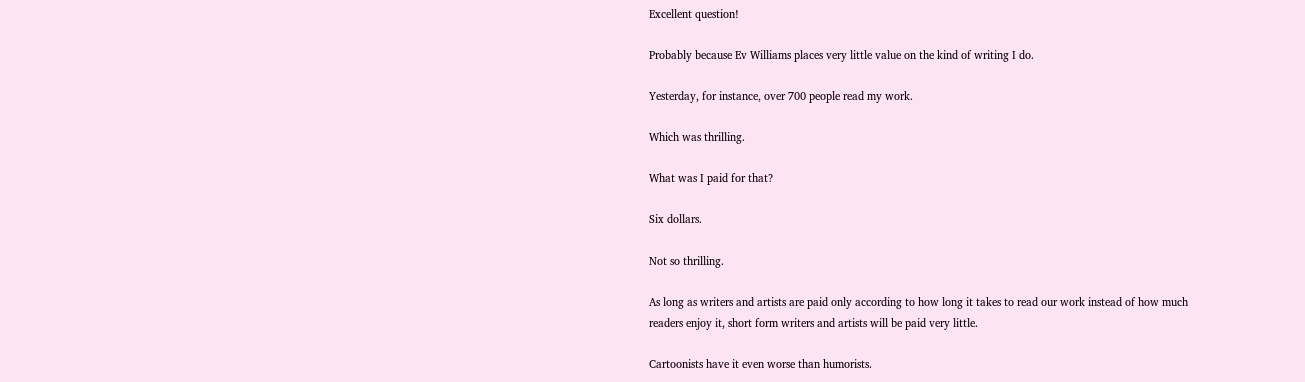Excellent question!

Probably because Ev Williams places very little value on the kind of writing I do.

Yesterday, for instance, over 700 people read my work.

Which was thrilling.

What was I paid for that?

Six dollars.

Not so thrilling.

As long as writers and artists are paid only according to how long it takes to read our work instead of how much readers enjoy it, short form writers and artists will be paid very little.

Cartoonists have it even worse than humorists.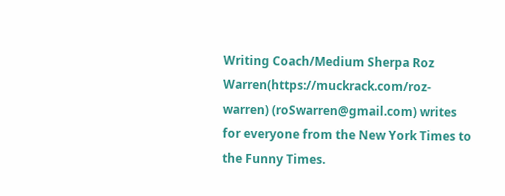Writing Coach/Medium Sherpa Roz Warren(https://muckrack.com/roz-warren) (roSwarren@gmail.com) writes for everyone from the New York Times to the Funny Times.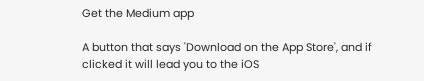Get the Medium app

A button that says 'Download on the App Store', and if clicked it will lead you to the iOS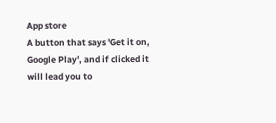App store
A button that says 'Get it on, Google Play', and if clicked it will lead you to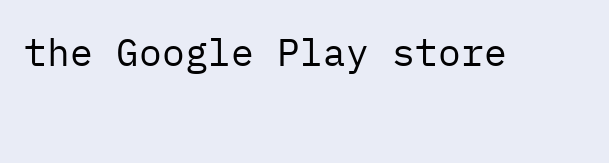the Google Play store